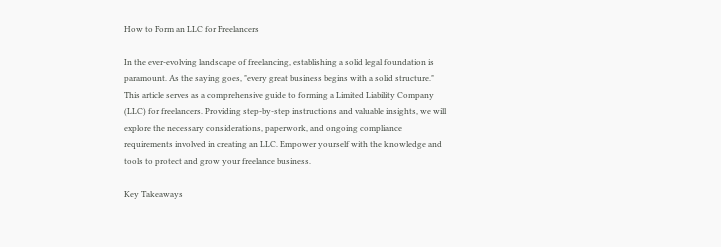How to Form an LLC for Freelancers

In the ever-evolving landscape of freelancing, establishing a solid legal foundation is paramount. As the saying goes, "every great business begins with a solid structure." This article serves as a comprehensive guide to forming a Limited Liability Company (LLC) for freelancers. Providing step-by-step instructions and valuable insights, we will explore the necessary considerations, paperwork, and ongoing compliance requirements involved in creating an LLC. Empower yourself with the knowledge and tools to protect and grow your freelance business.

Key Takeaways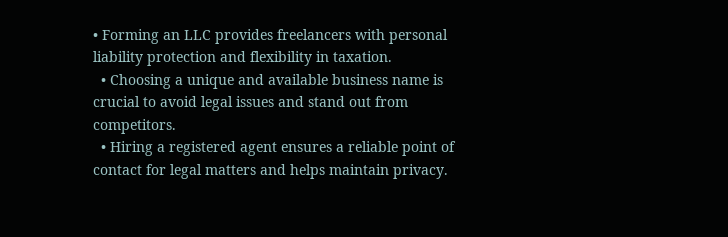• Forming an LLC provides freelancers with personal liability protection and flexibility in taxation.
  • Choosing a unique and available business name is crucial to avoid legal issues and stand out from competitors.
  • Hiring a registered agent ensures a reliable point of contact for legal matters and helps maintain privacy.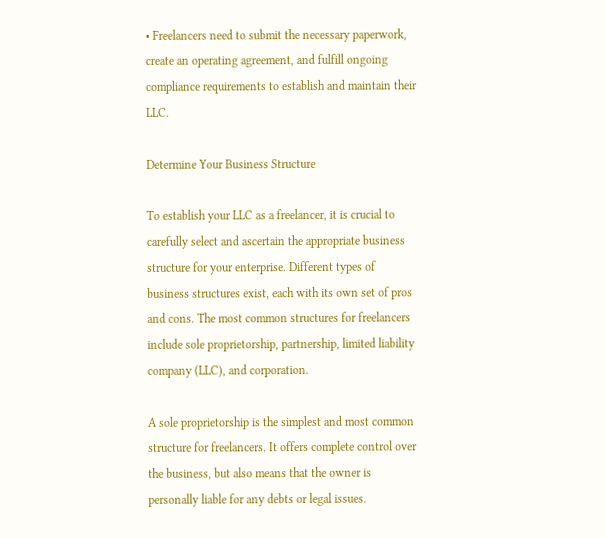• Freelancers need to submit the necessary paperwork, create an operating agreement, and fulfill ongoing compliance requirements to establish and maintain their LLC.

Determine Your Business Structure

To establish your LLC as a freelancer, it is crucial to carefully select and ascertain the appropriate business structure for your enterprise. Different types of business structures exist, each with its own set of pros and cons. The most common structures for freelancers include sole proprietorship, partnership, limited liability company (LLC), and corporation.

A sole proprietorship is the simplest and most common structure for freelancers. It offers complete control over the business, but also means that the owner is personally liable for any debts or legal issues.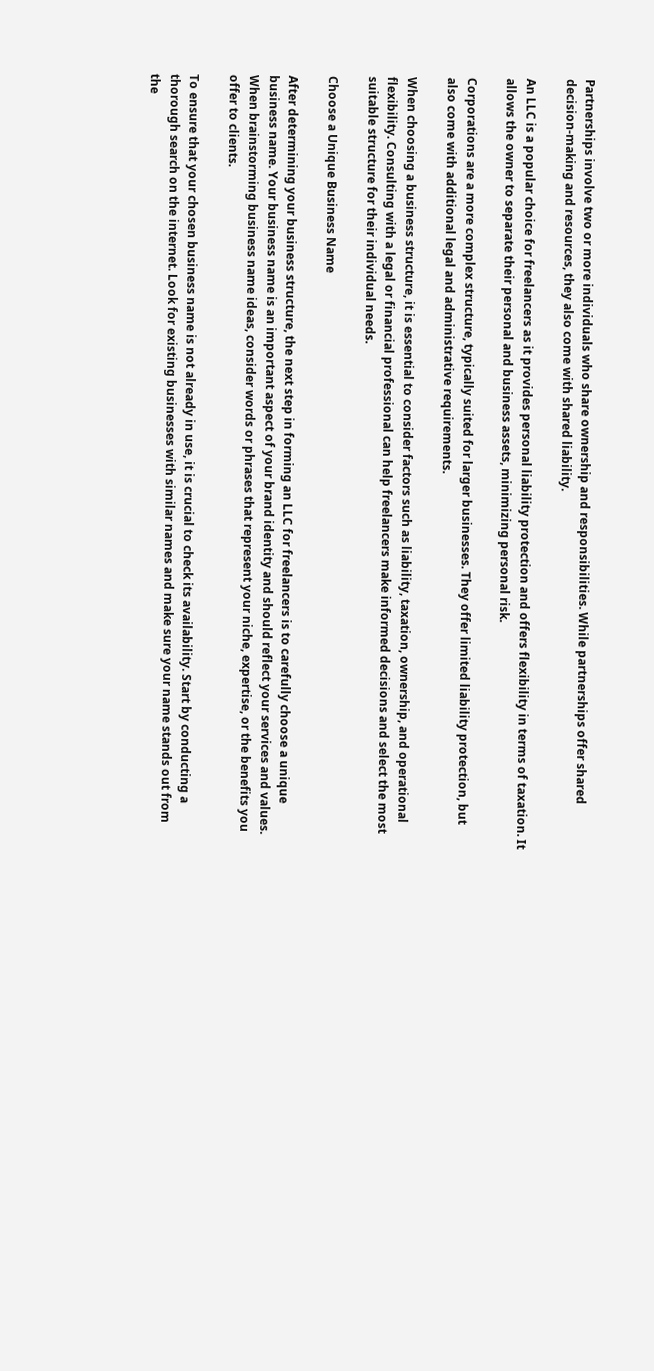Partnerships involve two or more individuals who share ownership and responsibilities. While partnerships offer shared decision-making and resources, they also come with shared liability.

An LLC is a popular choice for freelancers as it provides personal liability protection and offers flexibility in terms of taxation. It allows the owner to separate their personal and business assets, minimizing personal risk.

Corporations are a more complex structure, typically suited for larger businesses. They offer limited liability protection, but also come with additional legal and administrative requirements.

When choosing a business structure, it is essential to consider factors such as liability, taxation, ownership, and operational flexibility. Consulting with a legal or financial professional can help freelancers make informed decisions and select the most suitable structure for their individual needs.

Choose a Unique Business Name

After determining your business structure, the next step in forming an LLC for freelancers is to carefully choose a unique business name. Your business name is an important aspect of your brand identity and should reflect your services and values. When brainstorming business name ideas, consider words or phrases that represent your niche, expertise, or the benefits you offer to clients.

To ensure that your chosen business name is not already in use, it is crucial to check its availability. Start by conducting a thorough search on the internet. Look for existing businesses with similar names and make sure your name stands out from the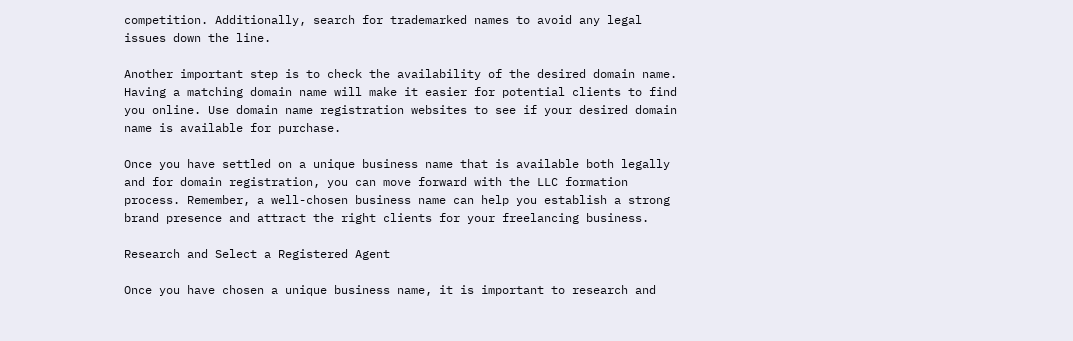competition. Additionally, search for trademarked names to avoid any legal issues down the line.

Another important step is to check the availability of the desired domain name. Having a matching domain name will make it easier for potential clients to find you online. Use domain name registration websites to see if your desired domain name is available for purchase.

Once you have settled on a unique business name that is available both legally and for domain registration, you can move forward with the LLC formation process. Remember, a well-chosen business name can help you establish a strong brand presence and attract the right clients for your freelancing business.

Research and Select a Registered Agent

Once you have chosen a unique business name, it is important to research and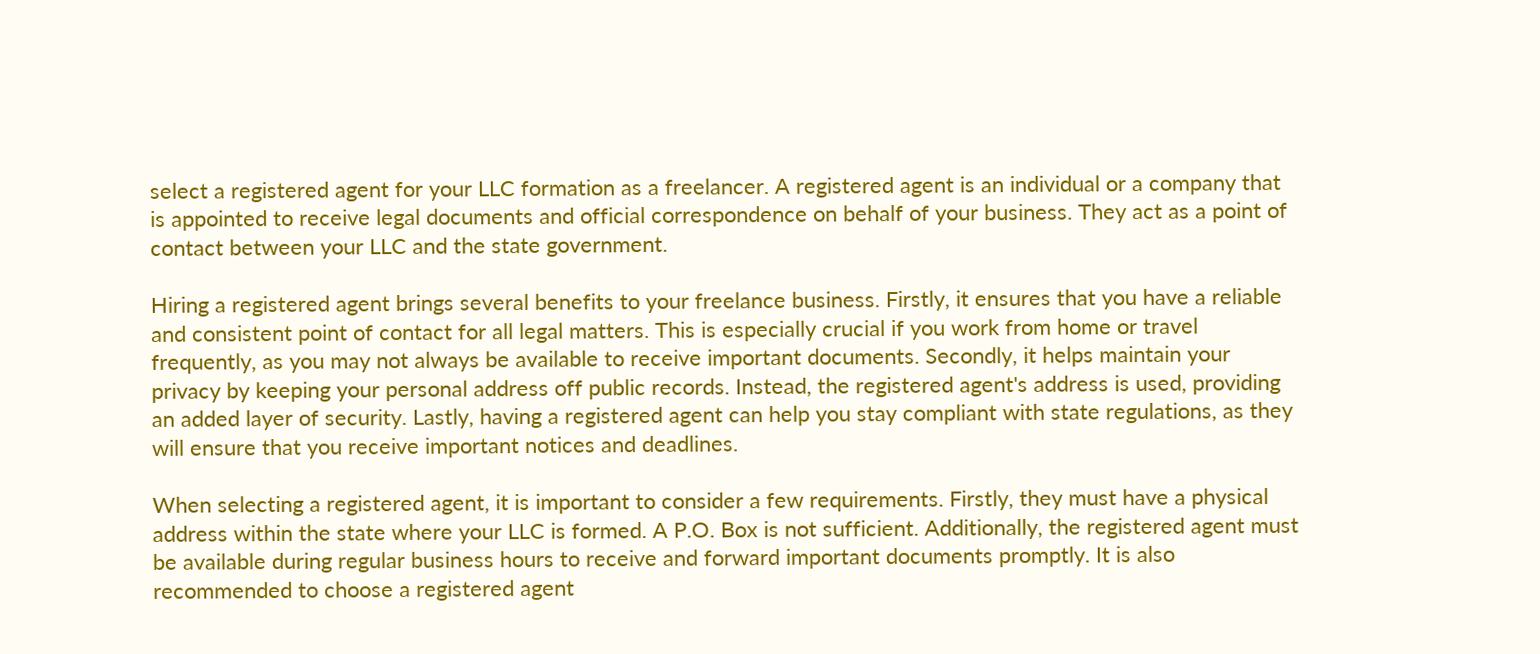select a registered agent for your LLC formation as a freelancer. A registered agent is an individual or a company that is appointed to receive legal documents and official correspondence on behalf of your business. They act as a point of contact between your LLC and the state government.

Hiring a registered agent brings several benefits to your freelance business. Firstly, it ensures that you have a reliable and consistent point of contact for all legal matters. This is especially crucial if you work from home or travel frequently, as you may not always be available to receive important documents. Secondly, it helps maintain your privacy by keeping your personal address off public records. Instead, the registered agent's address is used, providing an added layer of security. Lastly, having a registered agent can help you stay compliant with state regulations, as they will ensure that you receive important notices and deadlines.

When selecting a registered agent, it is important to consider a few requirements. Firstly, they must have a physical address within the state where your LLC is formed. A P.O. Box is not sufficient. Additionally, the registered agent must be available during regular business hours to receive and forward important documents promptly. It is also recommended to choose a registered agent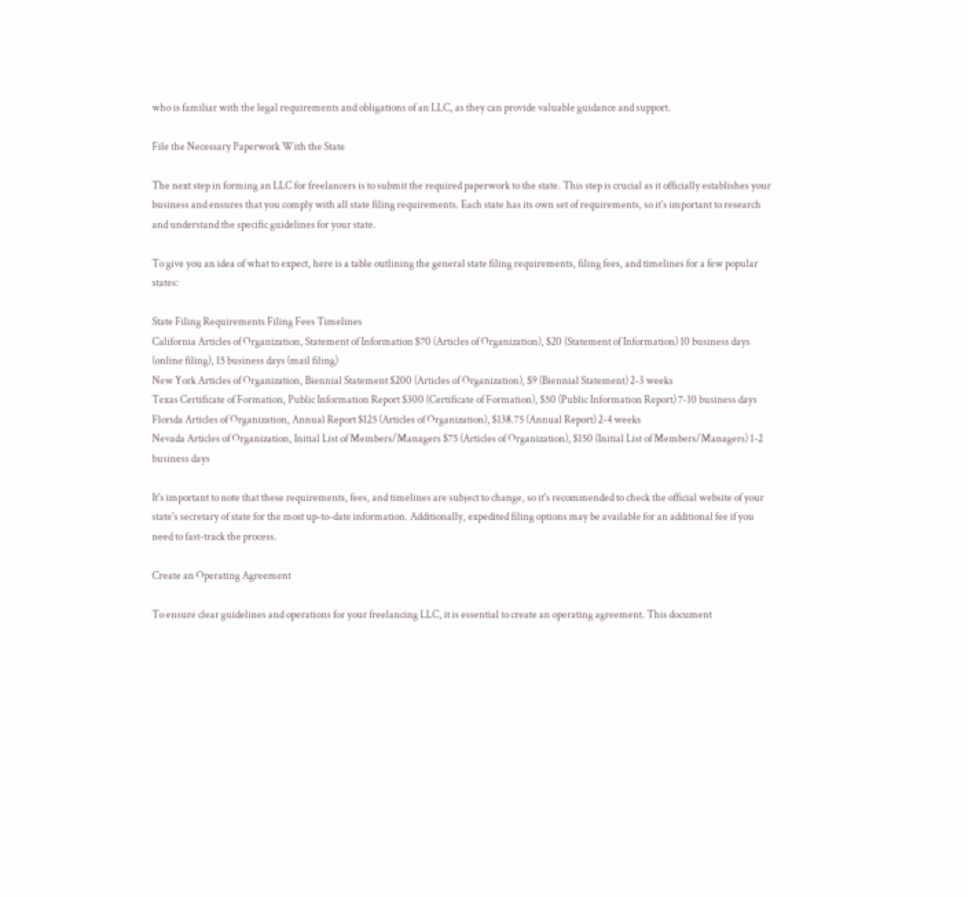who is familiar with the legal requirements and obligations of an LLC, as they can provide valuable guidance and support.

File the Necessary Paperwork With the State

The next step in forming an LLC for freelancers is to submit the required paperwork to the state. This step is crucial as it officially establishes your business and ensures that you comply with all state filing requirements. Each state has its own set of requirements, so it's important to research and understand the specific guidelines for your state.

To give you an idea of what to expect, here is a table outlining the general state filing requirements, filing fees, and timelines for a few popular states:

State Filing Requirements Filing Fees Timelines
California Articles of Organization, Statement of Information $70 (Articles of Organization), $20 (Statement of Information) 10 business days (online filing), 15 business days (mail filing)
New York Articles of Organization, Biennial Statement $200 (Articles of Organization), $9 (Biennial Statement) 2-3 weeks
Texas Certificate of Formation, Public Information Report $300 (Certificate of Formation), $50 (Public Information Report) 7-10 business days
Florida Articles of Organization, Annual Report $125 (Articles of Organization), $138.75 (Annual Report) 2-4 weeks
Nevada Articles of Organization, Initial List of Members/Managers $75 (Articles of Organization), $150 (Initial List of Members/Managers) 1-2 business days

It's important to note that these requirements, fees, and timelines are subject to change, so it's recommended to check the official website of your state's secretary of state for the most up-to-date information. Additionally, expedited filing options may be available for an additional fee if you need to fast-track the process.

Create an Operating Agreement

To ensure clear guidelines and operations for your freelancing LLC, it is essential to create an operating agreement. This document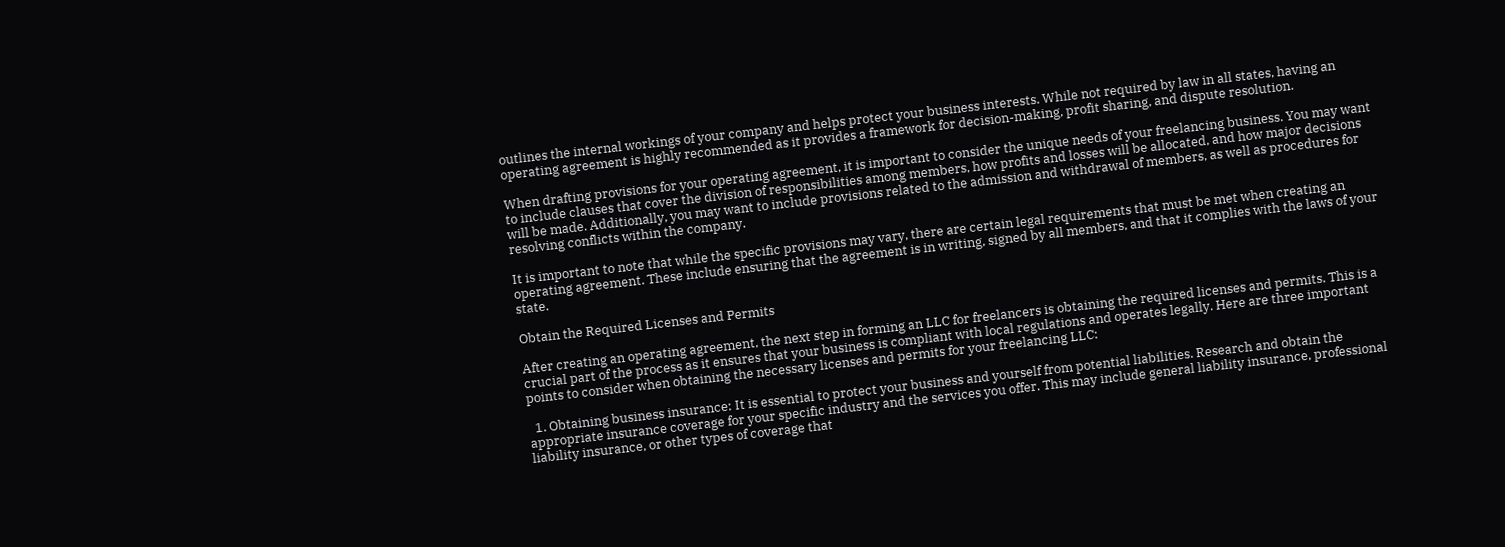outlines the internal workings of your company and helps protect your business interests. While not required by law in all states, having an operating agreement is highly recommended as it provides a framework for decision-making, profit sharing, and dispute resolution.

When drafting provisions for your operating agreement, it is important to consider the unique needs of your freelancing business. You may want to include clauses that cover the division of responsibilities among members, how profits and losses will be allocated, and how major decisions will be made. Additionally, you may want to include provisions related to the admission and withdrawal of members, as well as procedures for resolving conflicts within the company.

It is important to note that while the specific provisions may vary, there are certain legal requirements that must be met when creating an operating agreement. These include ensuring that the agreement is in writing, signed by all members, and that it complies with the laws of your state.

Obtain the Required Licenses and Permits

After creating an operating agreement, the next step in forming an LLC for freelancers is obtaining the required licenses and permits. This is a crucial part of the process as it ensures that your business is compliant with local regulations and operates legally. Here are three important points to consider when obtaining the necessary licenses and permits for your freelancing LLC:

  1. Obtaining business insurance: It is essential to protect your business and yourself from potential liabilities. Research and obtain the appropriate insurance coverage for your specific industry and the services you offer. This may include general liability insurance, professional liability insurance, or other types of coverage that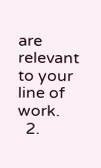are relevant to your line of work.
  2.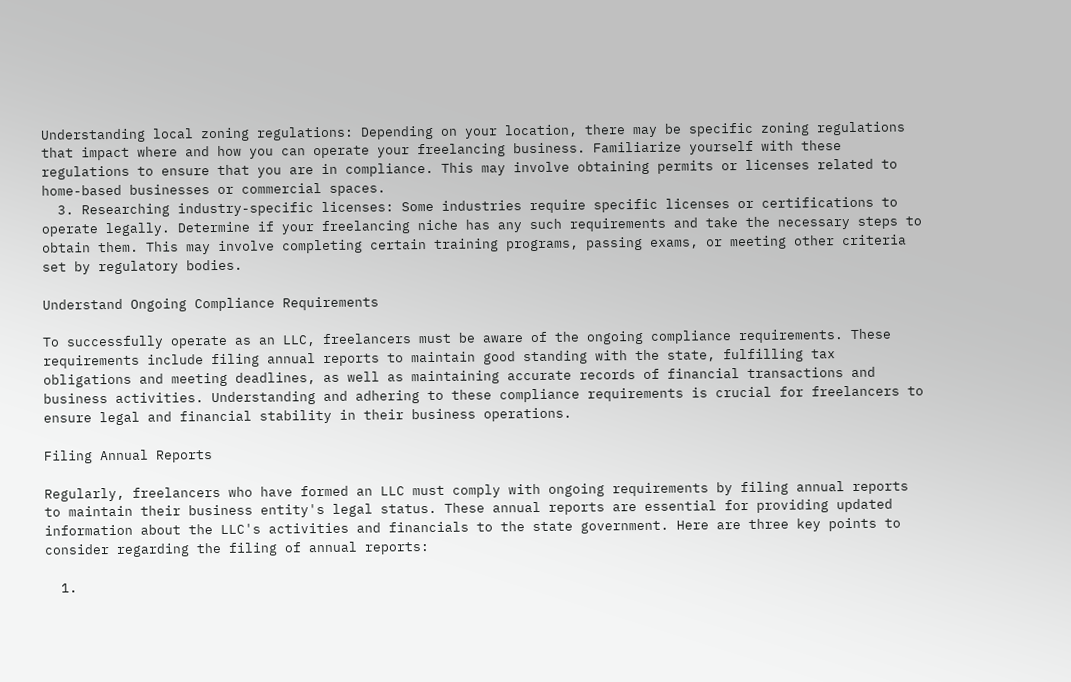Understanding local zoning regulations: Depending on your location, there may be specific zoning regulations that impact where and how you can operate your freelancing business. Familiarize yourself with these regulations to ensure that you are in compliance. This may involve obtaining permits or licenses related to home-based businesses or commercial spaces.
  3. Researching industry-specific licenses: Some industries require specific licenses or certifications to operate legally. Determine if your freelancing niche has any such requirements and take the necessary steps to obtain them. This may involve completing certain training programs, passing exams, or meeting other criteria set by regulatory bodies.

Understand Ongoing Compliance Requirements

To successfully operate as an LLC, freelancers must be aware of the ongoing compliance requirements. These requirements include filing annual reports to maintain good standing with the state, fulfilling tax obligations and meeting deadlines, as well as maintaining accurate records of financial transactions and business activities. Understanding and adhering to these compliance requirements is crucial for freelancers to ensure legal and financial stability in their business operations.

Filing Annual Reports

Regularly, freelancers who have formed an LLC must comply with ongoing requirements by filing annual reports to maintain their business entity's legal status. These annual reports are essential for providing updated information about the LLC's activities and financials to the state government. Here are three key points to consider regarding the filing of annual reports:

  1.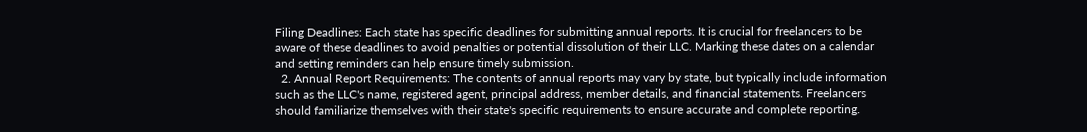Filing Deadlines: Each state has specific deadlines for submitting annual reports. It is crucial for freelancers to be aware of these deadlines to avoid penalties or potential dissolution of their LLC. Marking these dates on a calendar and setting reminders can help ensure timely submission.
  2. Annual Report Requirements: The contents of annual reports may vary by state, but typically include information such as the LLC's name, registered agent, principal address, member details, and financial statements. Freelancers should familiarize themselves with their state's specific requirements to ensure accurate and complete reporting.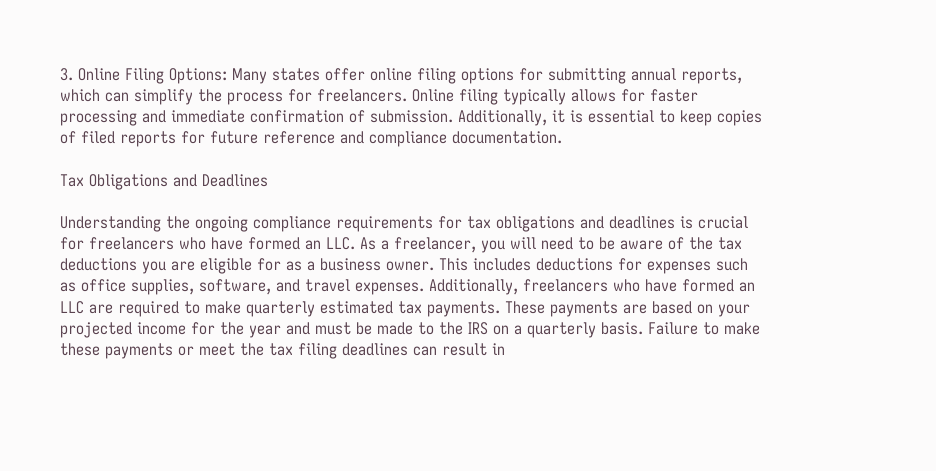3. Online Filing Options: Many states offer online filing options for submitting annual reports, which can simplify the process for freelancers. Online filing typically allows for faster processing and immediate confirmation of submission. Additionally, it is essential to keep copies of filed reports for future reference and compliance documentation.

Tax Obligations and Deadlines

Understanding the ongoing compliance requirements for tax obligations and deadlines is crucial for freelancers who have formed an LLC. As a freelancer, you will need to be aware of the tax deductions you are eligible for as a business owner. This includes deductions for expenses such as office supplies, software, and travel expenses. Additionally, freelancers who have formed an LLC are required to make quarterly estimated tax payments. These payments are based on your projected income for the year and must be made to the IRS on a quarterly basis. Failure to make these payments or meet the tax filing deadlines can result in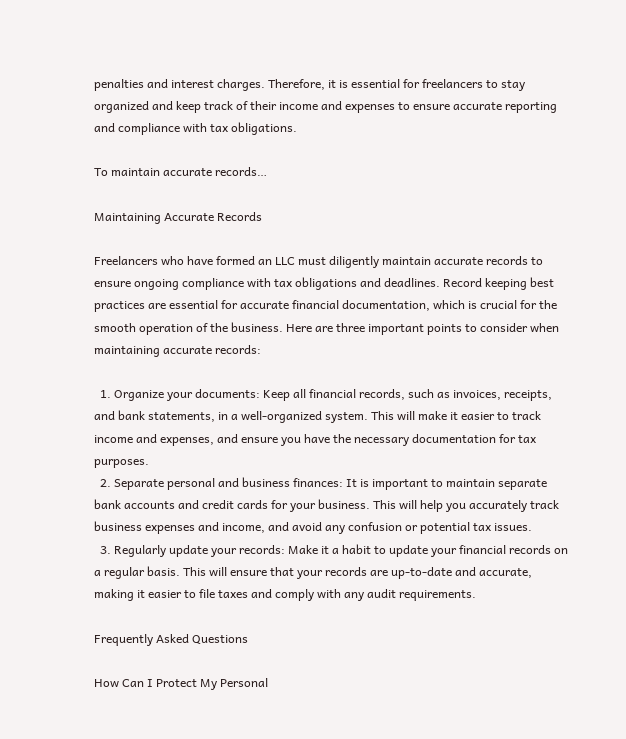penalties and interest charges. Therefore, it is essential for freelancers to stay organized and keep track of their income and expenses to ensure accurate reporting and compliance with tax obligations.

To maintain accurate records…

Maintaining Accurate Records

Freelancers who have formed an LLC must diligently maintain accurate records to ensure ongoing compliance with tax obligations and deadlines. Record keeping best practices are essential for accurate financial documentation, which is crucial for the smooth operation of the business. Here are three important points to consider when maintaining accurate records:

  1. Organize your documents: Keep all financial records, such as invoices, receipts, and bank statements, in a well-organized system. This will make it easier to track income and expenses, and ensure you have the necessary documentation for tax purposes.
  2. Separate personal and business finances: It is important to maintain separate bank accounts and credit cards for your business. This will help you accurately track business expenses and income, and avoid any confusion or potential tax issues.
  3. Regularly update your records: Make it a habit to update your financial records on a regular basis. This will ensure that your records are up-to-date and accurate, making it easier to file taxes and comply with any audit requirements.

Frequently Asked Questions

How Can I Protect My Personal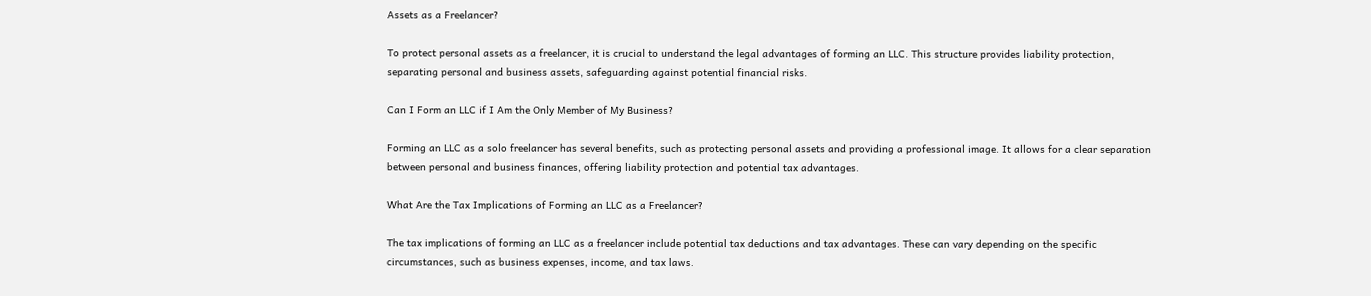Assets as a Freelancer?

To protect personal assets as a freelancer, it is crucial to understand the legal advantages of forming an LLC. This structure provides liability protection, separating personal and business assets, safeguarding against potential financial risks.

Can I Form an LLC if I Am the Only Member of My Business?

Forming an LLC as a solo freelancer has several benefits, such as protecting personal assets and providing a professional image. It allows for a clear separation between personal and business finances, offering liability protection and potential tax advantages.

What Are the Tax Implications of Forming an LLC as a Freelancer?

The tax implications of forming an LLC as a freelancer include potential tax deductions and tax advantages. These can vary depending on the specific circumstances, such as business expenses, income, and tax laws.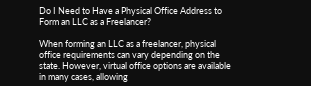Do I Need to Have a Physical Office Address to Form an LLC as a Freelancer?

When forming an LLC as a freelancer, physical office requirements can vary depending on the state. However, virtual office options are available in many cases, allowing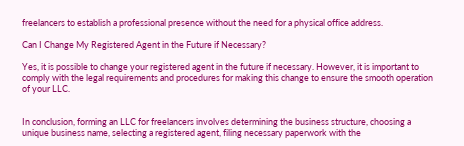freelancers to establish a professional presence without the need for a physical office address.

Can I Change My Registered Agent in the Future if Necessary?

Yes, it is possible to change your registered agent in the future if necessary. However, it is important to comply with the legal requirements and procedures for making this change to ensure the smooth operation of your LLC.


In conclusion, forming an LLC for freelancers involves determining the business structure, choosing a unique business name, selecting a registered agent, filing necessary paperwork with the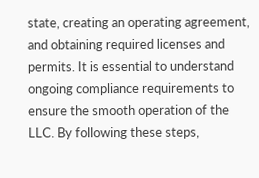state, creating an operating agreement, and obtaining required licenses and permits. It is essential to understand ongoing compliance requirements to ensure the smooth operation of the LLC. By following these steps,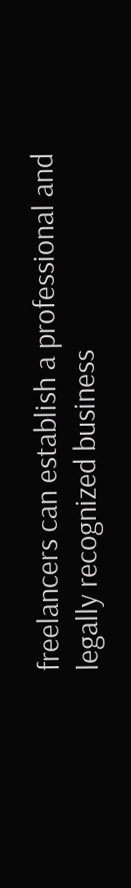freelancers can establish a professional and legally recognized business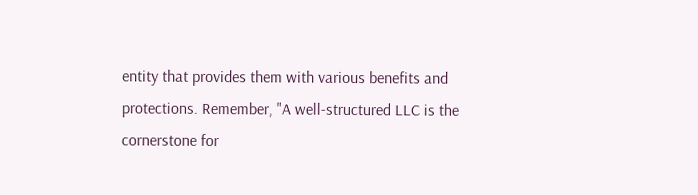entity that provides them with various benefits and protections. Remember, "A well-structured LLC is the cornerstone for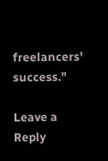freelancers' success."

Leave a Reply